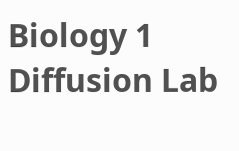Biology 1 Diffusion Lab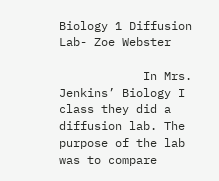Biology 1 Diffusion Lab- Zoe Webster

            In Mrs. Jenkins’ Biology I class they did a diffusion lab. The purpose of the lab was to compare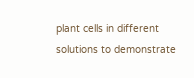plant cells in different solutions to demonstrate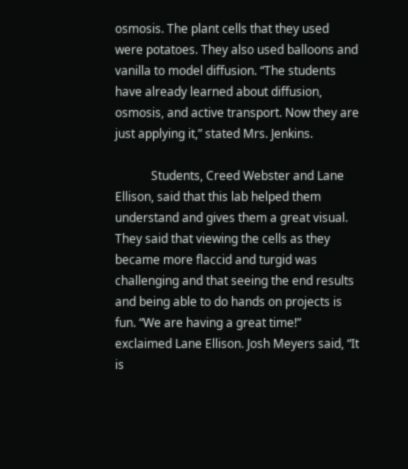osmosis. The plant cells that they used were potatoes. They also used balloons and vanilla to model diffusion. “The students have already learned about diffusion, osmosis, and active transport. Now they are just applying it,” stated Mrs. Jenkins.

            Students, Creed Webster and Lane Ellison, said that this lab helped them understand and gives them a great visual. They said that viewing the cells as they became more flaccid and turgid was challenging and that seeing the end results and being able to do hands on projects is fun. “We are having a great time!” exclaimed Lane Ellison. Josh Meyers said, “It is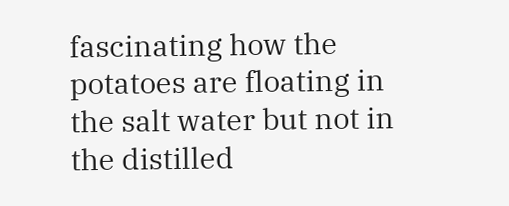fascinating how the potatoes are floating in the salt water but not in the distilled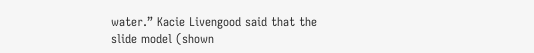water.” Kacie Livengood said that the slide model (shown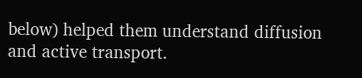below) helped them understand diffusion and active transport.